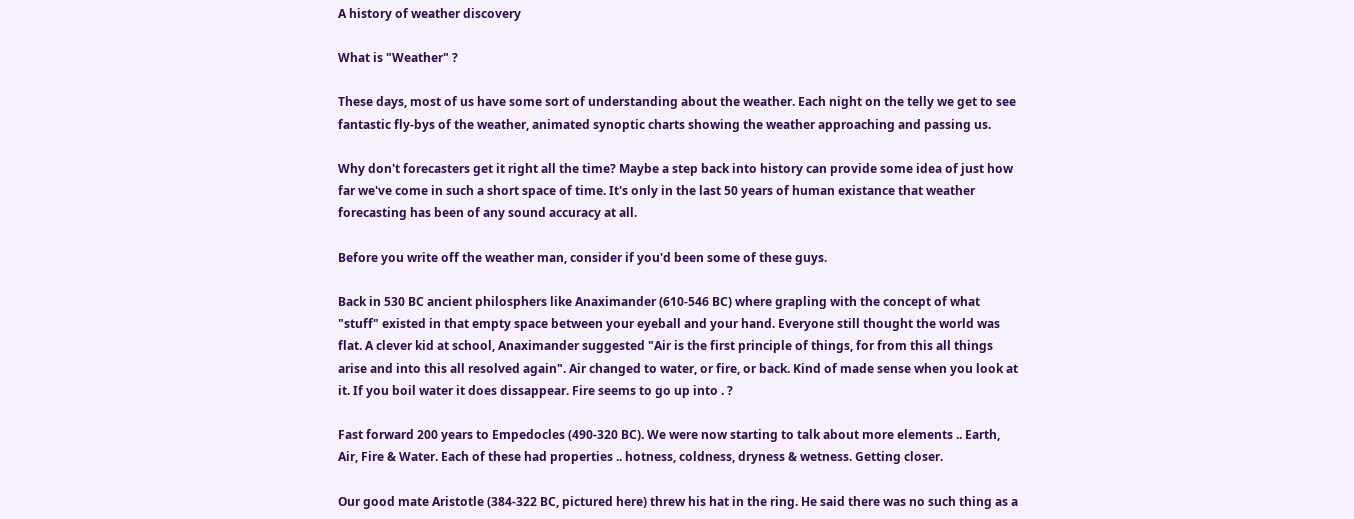A history of weather discovery

What is "Weather" ?

These days, most of us have some sort of understanding about the weather. Each night on the telly we get to see fantastic fly-bys of the weather, animated synoptic charts showing the weather approaching and passing us.

Why don't forecasters get it right all the time? Maybe a step back into history can provide some idea of just how far we've come in such a short space of time. It's only in the last 50 years of human existance that weather forecasting has been of any sound accuracy at all.

Before you write off the weather man, consider if you'd been some of these guys.

Back in 530 BC ancient philosphers like Anaximander (610-546 BC) where grapling with the concept of what "stuff" existed in that empty space between your eyeball and your hand. Everyone still thought the world was flat. A clever kid at school, Anaximander suggested "Air is the first principle of things, for from this all things arise and into this all resolved again". Air changed to water, or fire, or back. Kind of made sense when you look at it. If you boil water it does dissappear. Fire seems to go up into . ?

Fast forward 200 years to Empedocles (490-320 BC). We were now starting to talk about more elements .. Earth, Air, Fire & Water. Each of these had properties .. hotness, coldness, dryness & wetness. Getting closer.

Our good mate Aristotle (384-322 BC, pictured here) threw his hat in the ring. He said there was no such thing as a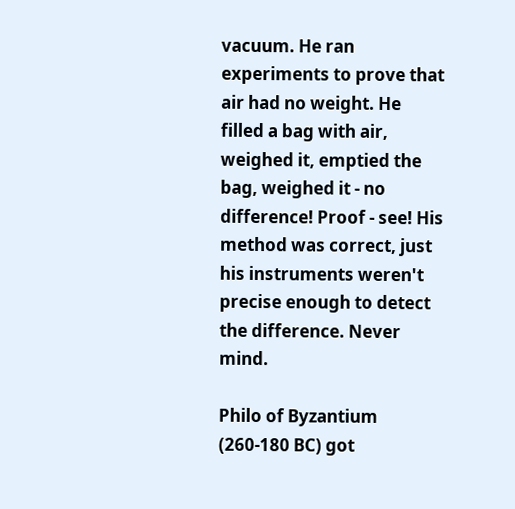vacuum. He ran experiments to prove that air had no weight. He filled a bag with air, weighed it, emptied the bag, weighed it - no difference! Proof - see! His method was correct, just his instruments weren't precise enough to detect the difference. Never mind.

Philo of Byzantium (260-180 BC) got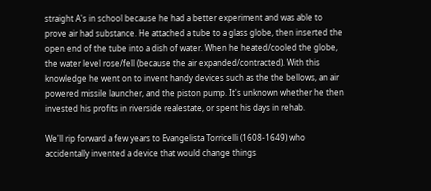straight A's in school because he had a better experiment and was able to prove air had substance. He attached a tube to a glass globe, then inserted the open end of the tube into a dish of water. When he heated/cooled the globe, the water level rose/fell (because the air expanded/contracted). With this knowledge he went on to invent handy devices such as the the bellows, an air powered missile launcher, and the piston pump. It's unknown whether he then invested his profits in riverside realestate, or spent his days in rehab.

We'll rip forward a few years to Evangelista Torricelli (1608-1649) who accidentally invented a device that would change things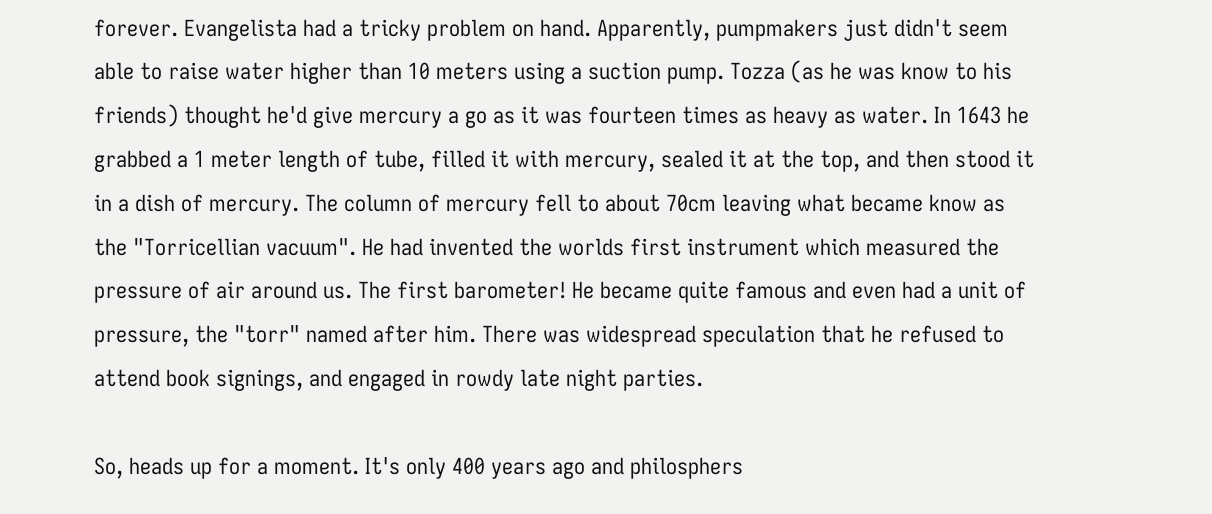forever. Evangelista had a tricky problem on hand. Apparently, pumpmakers just didn't seem able to raise water higher than 10 meters using a suction pump. Tozza (as he was know to his friends) thought he'd give mercury a go as it was fourteen times as heavy as water. In 1643 he grabbed a 1 meter length of tube, filled it with mercury, sealed it at the top, and then stood it in a dish of mercury. The column of mercury fell to about 70cm leaving what became know as the "Torricellian vacuum". He had invented the worlds first instrument which measured the pressure of air around us. The first barometer! He became quite famous and even had a unit of pressure, the "torr" named after him. There was widespread speculation that he refused to attend book signings, and engaged in rowdy late night parties.

So, heads up for a moment. It's only 400 years ago and philosphers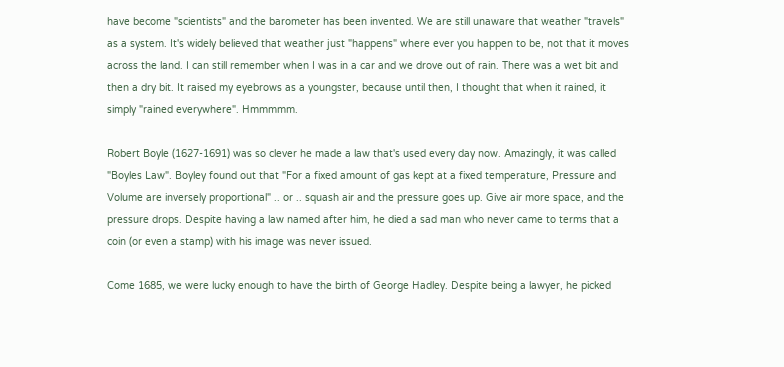have become "scientists" and the barometer has been invented. We are still unaware that weather "travels" as a system. It's widely believed that weather just "happens" where ever you happen to be, not that it moves across the land. I can still remember when I was in a car and we drove out of rain. There was a wet bit and then a dry bit. It raised my eyebrows as a youngster, because until then, I thought that when it rained, it simply "rained everywhere". Hmmmmm.

Robert Boyle (1627-1691) was so clever he made a law that's used every day now. Amazingly, it was called "Boyles Law". Boyley found out that "For a fixed amount of gas kept at a fixed temperature, Pressure and Volume are inversely proportional" .. or .. squash air and the pressure goes up. Give air more space, and the pressure drops. Despite having a law named after him, he died a sad man who never came to terms that a coin (or even a stamp) with his image was never issued.

Come 1685, we were lucky enough to have the birth of George Hadley. Despite being a lawyer, he picked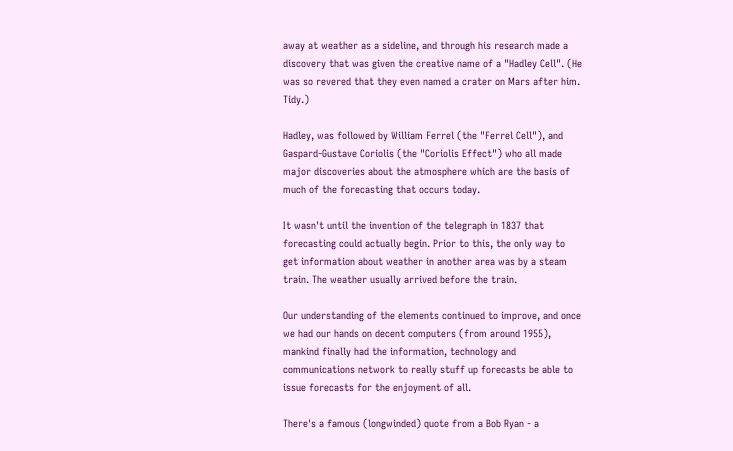away at weather as a sideline, and through his research made a discovery that was given the creative name of a "Hadley Cell". (He was so revered that they even named a crater on Mars after him. Tidy.)

Hadley, was followed by William Ferrel (the "Ferrel Cell"), and Gaspard-Gustave Coriolis (the "Coriolis Effect") who all made major discoveries about the atmosphere which are the basis of much of the forecasting that occurs today.

It wasn't until the invention of the telegraph in 1837 that forecasting could actually begin. Prior to this, the only way to get information about weather in another area was by a steam train. The weather usually arrived before the train.

Our understanding of the elements continued to improve, and once we had our hands on decent computers (from around 1955), mankind finally had the information, technology and communications network to really stuff up forecasts be able to issue forecasts for the enjoyment of all.

There's a famous (longwinded) quote from a Bob Ryan - a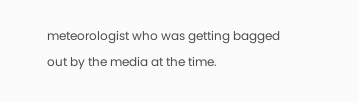meteorologist who was getting bagged out by the media at the time.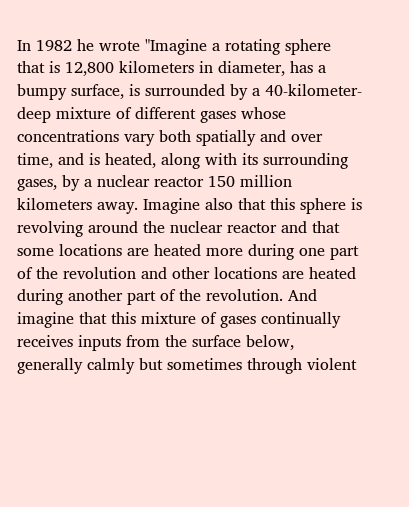In 1982 he wrote "Imagine a rotating sphere that is 12,800 kilometers in diameter, has a bumpy surface, is surrounded by a 40-kilometer-deep mixture of different gases whose concentrations vary both spatially and over time, and is heated, along with its surrounding gases, by a nuclear reactor 150 million kilometers away. Imagine also that this sphere is revolving around the nuclear reactor and that some locations are heated more during one part of the revolution and other locations are heated during another part of the revolution. And imagine that this mixture of gases continually receives inputs from the surface below, generally calmly but sometimes through violent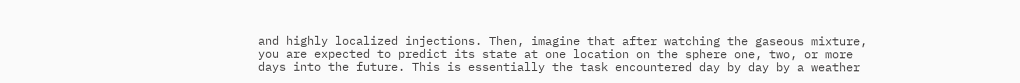and highly localized injections. Then, imagine that after watching the gaseous mixture, you are expected to predict its state at one location on the sphere one, two, or more days into the future. This is essentially the task encountered day by day by a weather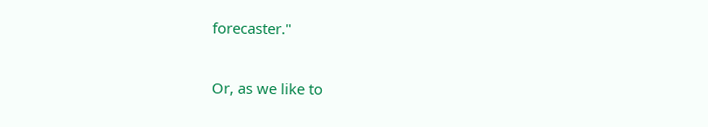forecaster."

Or, as we like to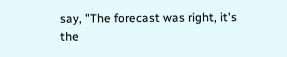say, "The forecast was right, it's the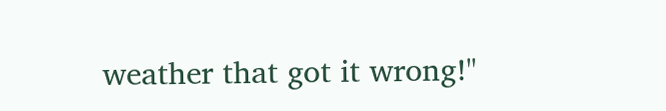weather that got it wrong!"